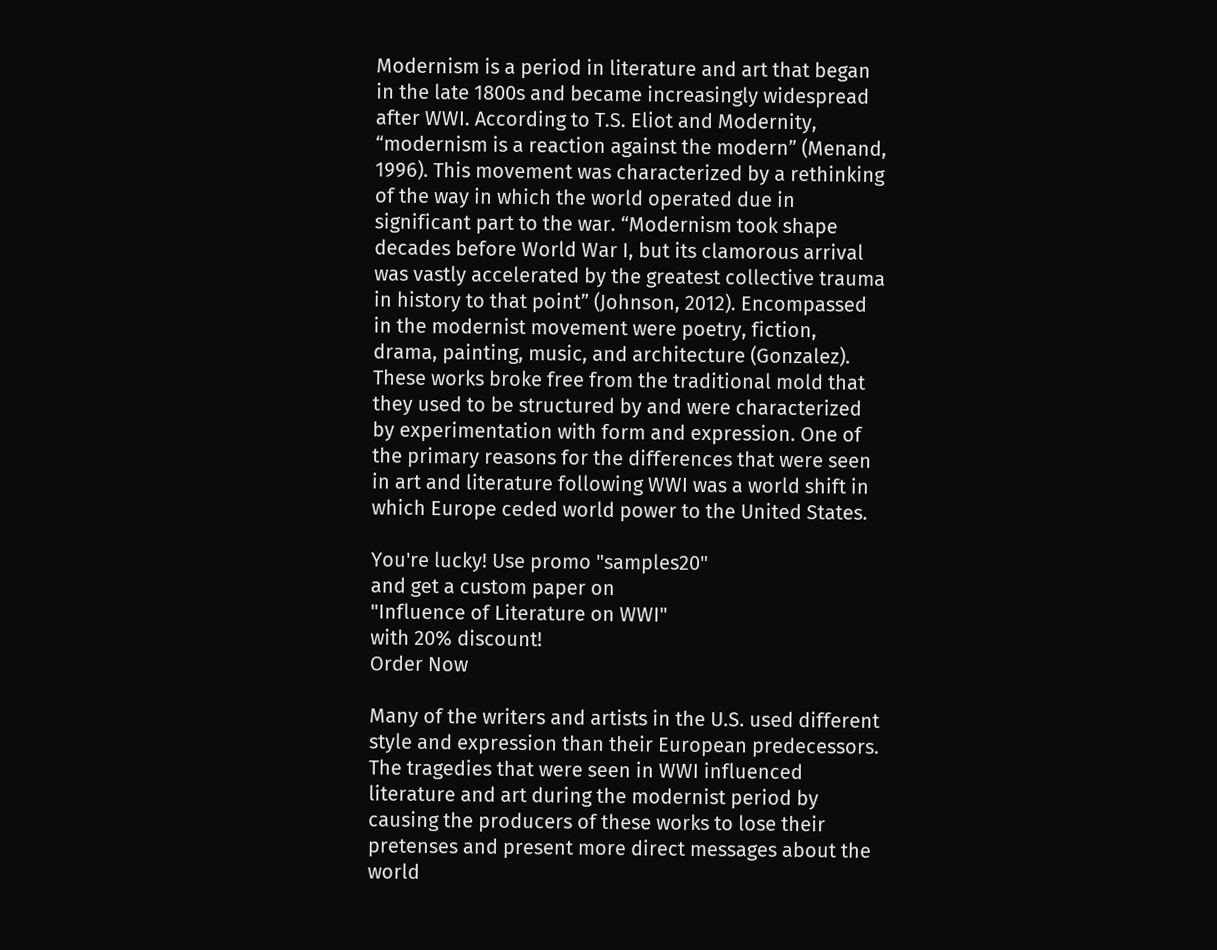Modernism is a period in literature and art that began in the late 1800s and became increasingly widespread after WWI. According to T.S. Eliot and Modernity, “modernism is a reaction against the modern” (Menand, 1996). This movement was characterized by a rethinking of the way in which the world operated due in significant part to the war. “Modernism took shape decades before World War I, but its clamorous arrival was vastly accelerated by the greatest collective trauma in history to that point” (Johnson, 2012). Encompassed in the modernist movement were poetry, fiction, drama, painting, music, and architecture (Gonzalez). These works broke free from the traditional mold that they used to be structured by and were characterized by experimentation with form and expression. One of the primary reasons for the differences that were seen in art and literature following WWI was a world shift in which Europe ceded world power to the United States.

You're lucky! Use promo "samples20"
and get a custom paper on
"Influence of Literature on WWI"
with 20% discount!
Order Now

Many of the writers and artists in the U.S. used different style and expression than their European predecessors. The tragedies that were seen in WWI influenced literature and art during the modernist period by causing the producers of these works to lose their pretenses and present more direct messages about the world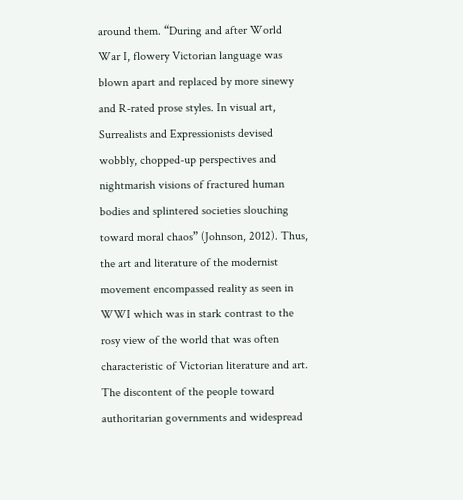around them. “During and after World War I, flowery Victorian language was blown apart and replaced by more sinewy and R-rated prose styles. In visual art, Surrealists and Expressionists devised wobbly, chopped-up perspectives and nightmarish visions of fractured human bodies and splintered societies slouching toward moral chaos” (Johnson, 2012). Thus, the art and literature of the modernist movement encompassed reality as seen in WWI which was in stark contrast to the rosy view of the world that was often characteristic of Victorian literature and art. The discontent of the people toward authoritarian governments and widespread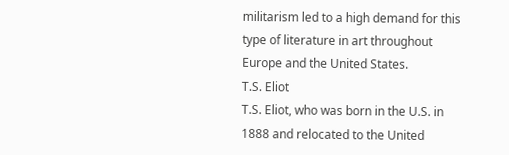militarism led to a high demand for this type of literature in art throughout Europe and the United States.
T.S. Eliot
T.S. Eliot, who was born in the U.S. in 1888 and relocated to the United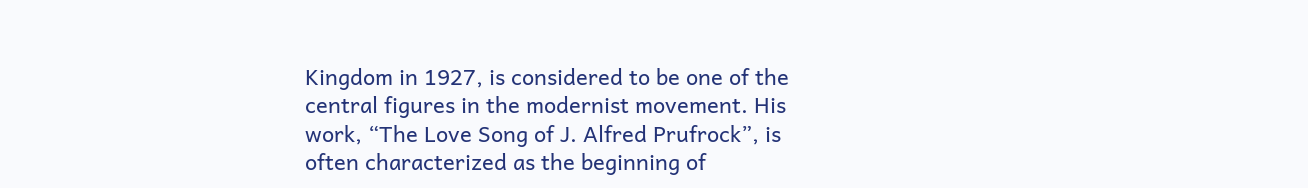Kingdom in 1927, is considered to be one of the central figures in the modernist movement. His work, “The Love Song of J. Alfred Prufrock”, is often characterized as the beginning of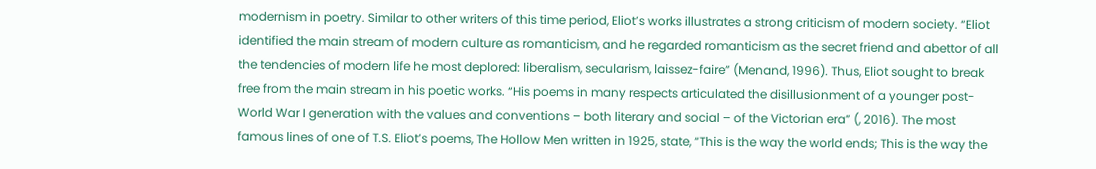modernism in poetry. Similar to other writers of this time period, Eliot’s works illustrates a strong criticism of modern society. “Eliot identified the main stream of modern culture as romanticism, and he regarded romanticism as the secret friend and abettor of all the tendencies of modern life he most deplored: liberalism, secularism, laissez-faire” (Menand, 1996). Thus, Eliot sought to break free from the main stream in his poetic works. “His poems in many respects articulated the disillusionment of a younger post-World War I generation with the values and conventions – both literary and social – of the Victorian era” (, 2016). The most famous lines of one of T.S. Eliot’s poems, The Hollow Men written in 1925, state, “This is the way the world ends; This is the way the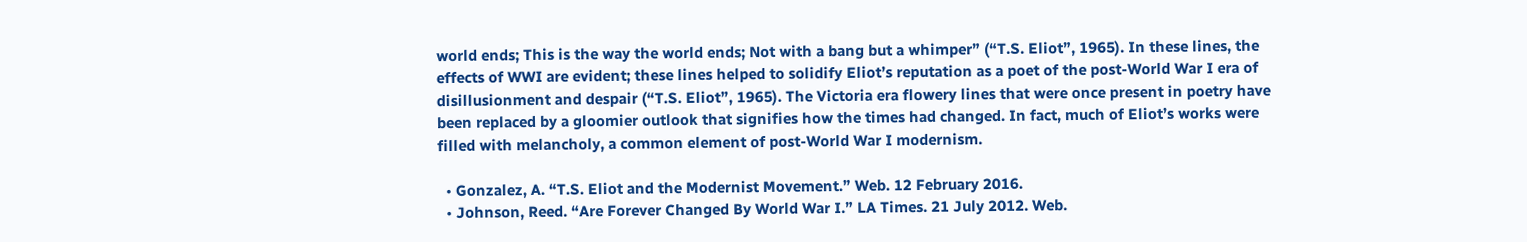world ends; This is the way the world ends; Not with a bang but a whimper” (“T.S. Eliot”, 1965). In these lines, the effects of WWI are evident; these lines helped to solidify Eliot’s reputation as a poet of the post-World War I era of disillusionment and despair (“T.S. Eliot”, 1965). The Victoria era flowery lines that were once present in poetry have been replaced by a gloomier outlook that signifies how the times had changed. In fact, much of Eliot’s works were filled with melancholy, a common element of post-World War I modernism.

  • Gonzalez, A. “T.S. Eliot and the Modernist Movement.” Web. 12 February 2016.
  • Johnson, Reed. “Are Forever Changed By World War I.” LA Times. 21 July 2012. Web.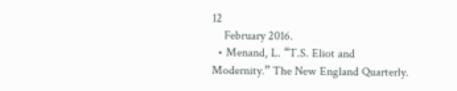12
    February 2016.
  • Menand, L. “T.S. Eliot and Modernity.” The New England Quarterly.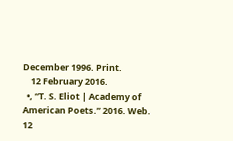December 1996. Print.
    12 February 2016.
  •, “T. S. Eliot | Academy of American Poets.” 2016. Web. 12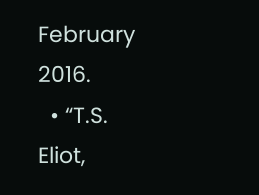February 2016.
  • “T.S. Eliot,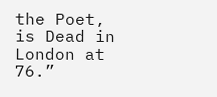the Poet, is Dead in London at 76.”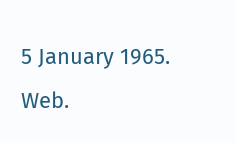5 January 1965. Web.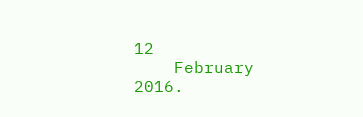12
    February 2016.